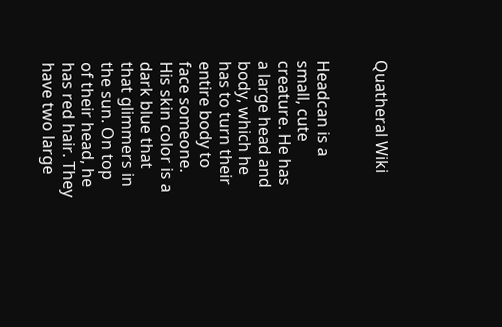Quatheral Wiki


Headcan is a small, cute creature. He has a large head and body, which he has to turn their entire body to face someone. His skin color is a dark blue that that glimmers in the sun. On top of their head, he has red hair. They have two large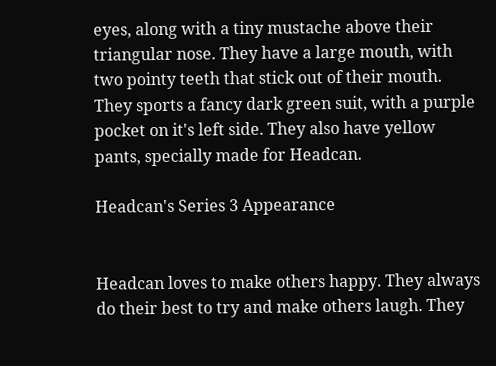eyes, along with a tiny mustache above their triangular nose. They have a large mouth, with two pointy teeth that stick out of their mouth. They sports a fancy dark green suit, with a purple pocket on it's left side. They also have yellow pants, specially made for Headcan.

Headcan's Series 3 Appearance


Headcan loves to make others happy. They always do their best to try and make others laugh. They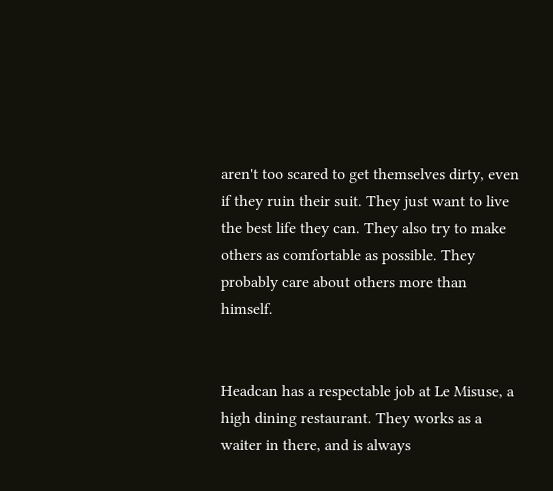aren't too scared to get themselves dirty, even if they ruin their suit. They just want to live the best life they can. They also try to make others as comfortable as possible. They probably care about others more than himself.


Headcan has a respectable job at Le Misuse, a high dining restaurant. They works as a waiter in there, and is always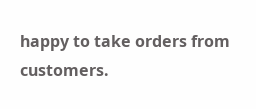happy to take orders from customers.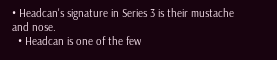• Headcan's signature in Series 3 is their mustache and nose.
  • Headcan is one of the few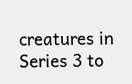creatures in Series 3 to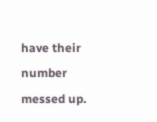have their number messed up.